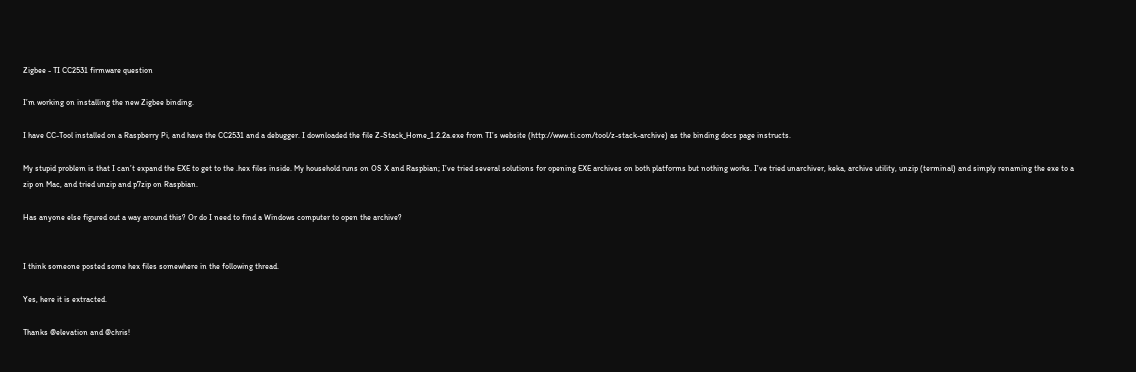Zigbee - TI CC2531 firmware question

I’m working on installing the new Zigbee binding.

I have CC-Tool installed on a Raspberry Pi, and have the CC2531 and a debugger. I downloaded the file Z-Stack_Home_1.2.2a.exe from TI’s website (http://www.ti.com/tool/z-stack-archive) as the binding docs page instructs.

My stupid problem is that I can’t expand the EXE to get to the .hex files inside. My household runs on OS X and Raspbian; I’ve tried several solutions for opening EXE archives on both platforms but nothing works. I’ve tried unarchiver, keka, archive utility, unzip (terminal) and simply renaming the exe to a zip on Mac, and tried unzip and p7zip on Raspbian.

Has anyone else figured out a way around this? Or do I need to find a Windows computer to open the archive?


I think someone posted some hex files somewhere in the following thread.

Yes, here it is extracted.

Thanks @elevation and @chris!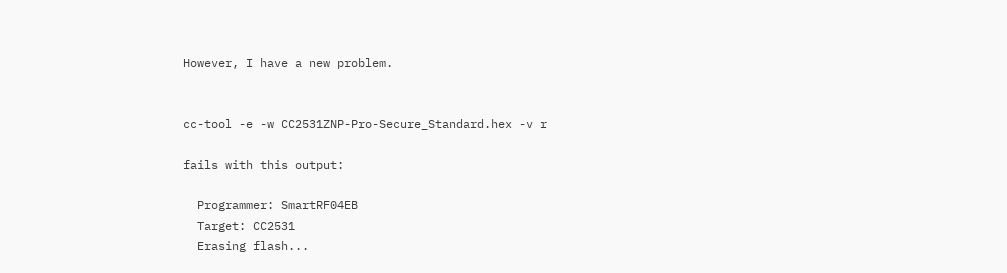However, I have a new problem.


cc-tool -e -w CC2531ZNP-Pro-Secure_Standard.hex -v r

fails with this output:

  Programmer: SmartRF04EB
  Target: CC2531
  Erasing flash...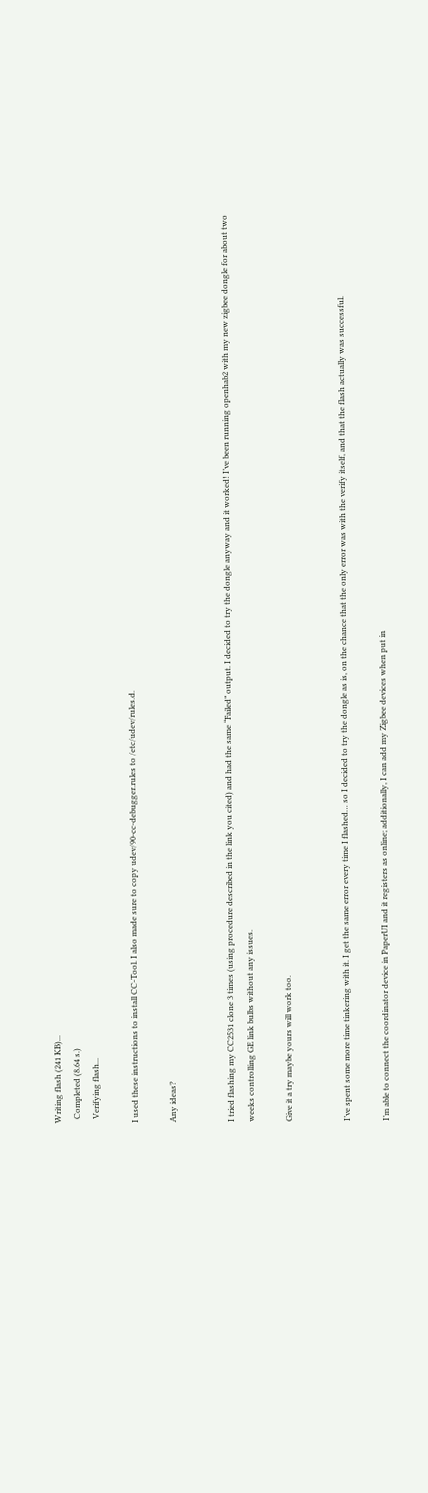Writing flash (241 KB)...
  Completed (8.64 s.)
  Verifying flash...

I used these instructions to install CC-Tool. I also made sure to copy udev/90-cc-debugger.rules to /etc/udev/rules.d.

Any ideas?


I tried flashing my CC2531 clone 3 times (using procedure described in the link you cited) and had the same “Failed” output. I decided to try the dongle anyway and it worked! I’ve been running openhab2 with my new zigbee dongle for about two weeks controlling GE link bulbs without any issues.

Give it a try maybe yours will work too.


I’ve spent some more time tinkering with it. I get the same error every time I flashed… so I decided to try the dongle as is, on the chance that the only error was with the verify itself, and that the flash actually was successful.

I’m able to connect the coordinator device in PaperUI and it registers as online; additionally, I can add my Zigbee devices when put in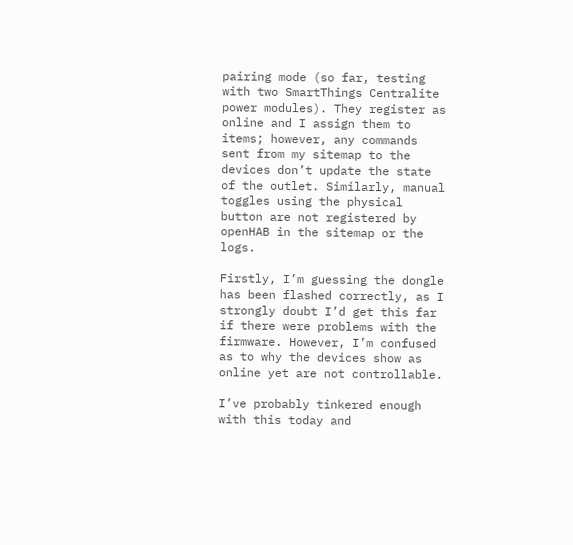pairing mode (so far, testing with two SmartThings Centralite power modules). They register as online and I assign them to items; however, any commands sent from my sitemap to the devices don’t update the state of the outlet. Similarly, manual toggles using the physical button are not registered by openHAB in the sitemap or the logs.

Firstly, I’m guessing the dongle has been flashed correctly, as I strongly doubt I’d get this far if there were problems with the firmware. However, I’m confused as to why the devices show as online yet are not controllable.

I’ve probably tinkered enough with this today and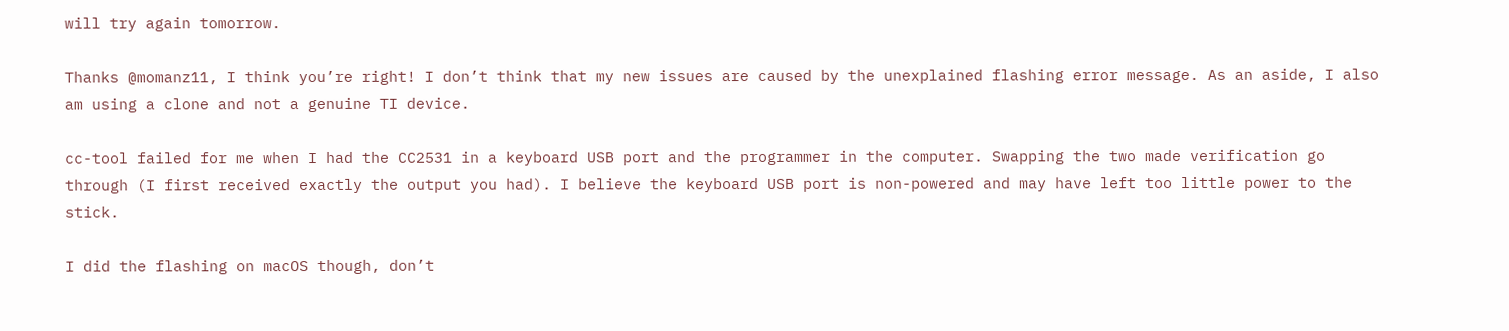will try again tomorrow.

Thanks @momanz11, I think you’re right! I don’t think that my new issues are caused by the unexplained flashing error message. As an aside, I also am using a clone and not a genuine TI device.

cc-tool failed for me when I had the CC2531 in a keyboard USB port and the programmer in the computer. Swapping the two made verification go through (I first received exactly the output you had). I believe the keyboard USB port is non-powered and may have left too little power to the stick.

I did the flashing on macOS though, don’t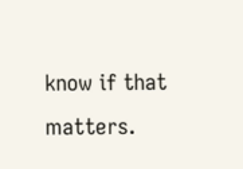know if that matters.